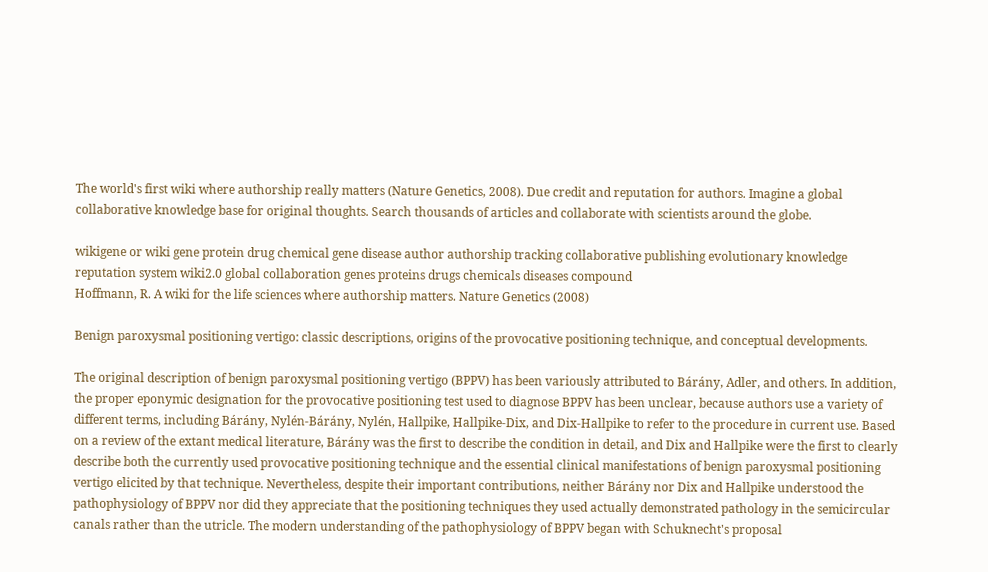The world's first wiki where authorship really matters (Nature Genetics, 2008). Due credit and reputation for authors. Imagine a global collaborative knowledge base for original thoughts. Search thousands of articles and collaborate with scientists around the globe.

wikigene or wiki gene protein drug chemical gene disease author authorship tracking collaborative publishing evolutionary knowledge reputation system wiki2.0 global collaboration genes proteins drugs chemicals diseases compound
Hoffmann, R. A wiki for the life sciences where authorship matters. Nature Genetics (2008)

Benign paroxysmal positioning vertigo: classic descriptions, origins of the provocative positioning technique, and conceptual developments.

The original description of benign paroxysmal positioning vertigo (BPPV) has been variously attributed to Bárány, Adler, and others. In addition, the proper eponymic designation for the provocative positioning test used to diagnose BPPV has been unclear, because authors use a variety of different terms, including Bárány, Nylén-Bárány, Nylén, Hallpike, Hallpike-Dix, and Dix-Hallpike to refer to the procedure in current use. Based on a review of the extant medical literature, Bárány was the first to describe the condition in detail, and Dix and Hallpike were the first to clearly describe both the currently used provocative positioning technique and the essential clinical manifestations of benign paroxysmal positioning vertigo elicited by that technique. Nevertheless, despite their important contributions, neither Bárány nor Dix and Hallpike understood the pathophysiology of BPPV nor did they appreciate that the positioning techniques they used actually demonstrated pathology in the semicircular canals rather than the utricle. The modern understanding of the pathophysiology of BPPV began with Schuknecht's proposal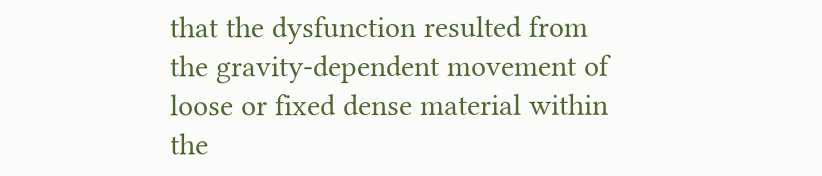that the dysfunction resulted from the gravity-dependent movement of loose or fixed dense material within the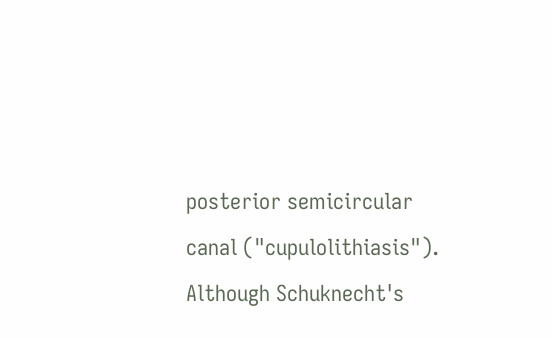posterior semicircular canal ("cupulolithiasis"). Although Schuknecht's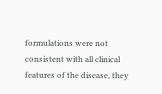formulations were not consistent with all clinical features of the disease, they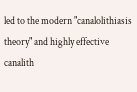led to the modern "canalolithiasis theory" and highly effective canalith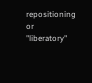repositioning or "liberatory"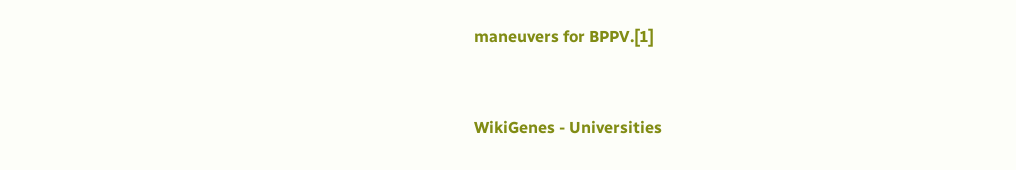maneuvers for BPPV.[1]


WikiGenes - Universities